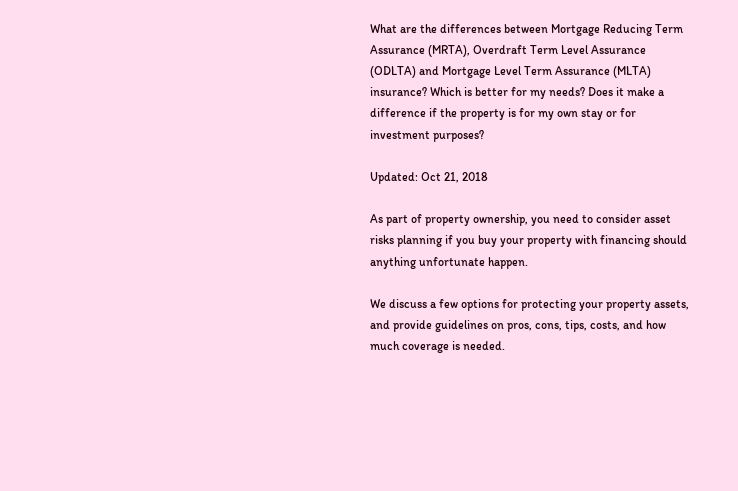What are the differences between Mortgage Reducing Term Assurance (MRTA), Overdraft Term Level Assurance (ODLTA) and Mortgage Level Term Assurance (MLTA) insurance? Which is better for my needs? Does it make a difference if the property is for my own stay or for investment purposes?

Updated: Oct 21, 2018

As part of property ownership, you need to consider asset risks planning if you buy your property with financing should anything unfortunate happen.

We discuss a few options for protecting your property assets, and provide guidelines on pros, cons, tips, costs, and how much coverage is needed.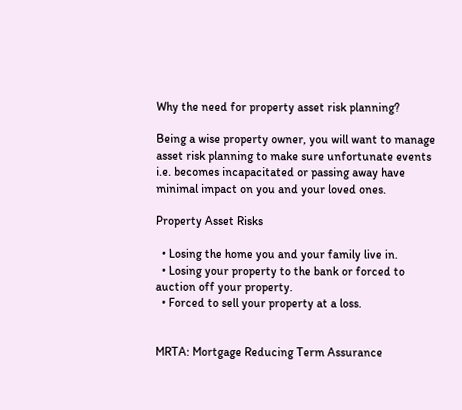Why the need for property asset risk planning?

Being a wise property owner, you will want to manage asset risk planning to make sure unfortunate events i.e. becomes incapacitated or passing away have minimal impact on you and your loved ones.

Property Asset Risks

  • Losing the home you and your family live in.
  • Losing your property to the bank or forced to auction off your property.
  • Forced to sell your property at a loss.


MRTA: Mortgage Reducing Term Assurance